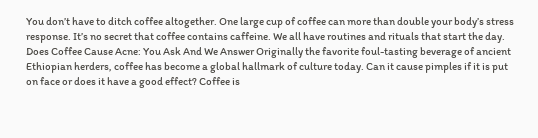You don’t have to ditch coffee altogether. One large cup of coffee can more than double your body’s stress response. It’s no secret that coffee contains caffeine. We all have routines and rituals that start the day. Does Coffee Cause Acne: You Ask And We Answer Originally the favorite foul-tasting beverage of ancient Ethiopian herders, coffee has become a global hallmark of culture today. Can it cause pimples if it is put on face or does it have a good effect? Coffee is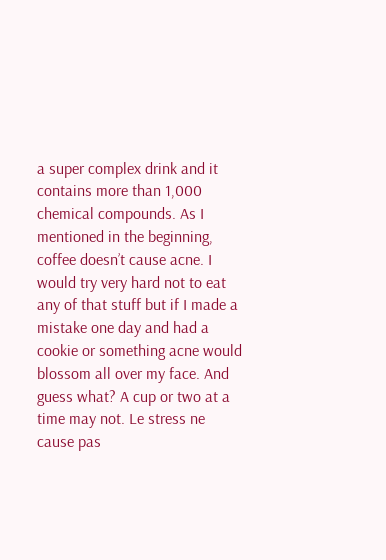a super complex drink and it contains more than 1,000 chemical compounds. As I mentioned in the beginning, coffee doesn’t cause acne. I would try very hard not to eat any of that stuff but if I made a mistake one day and had a cookie or something acne would blossom all over my face. And guess what? A cup or two at a time may not. Le stress ne cause pas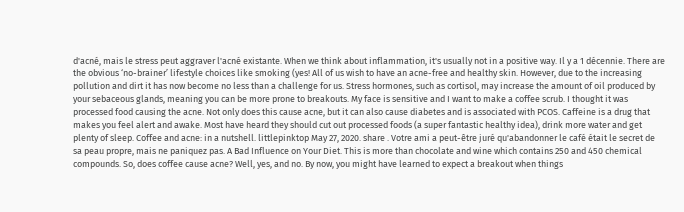d'acné, mais le stress peut aggraver l'acné existante. When we think about inflammation, it's usually not in a positive way. Il y a 1 décennie. There are the obvious ‘no-brainer’ lifestyle choices like smoking (yes! All of us wish to have an acne-free and healthy skin. However, due to the increasing pollution and dirt it has now become no less than a challenge for us. Stress hormones, such as cortisol, may increase the amount of oil produced by your sebaceous glands, meaning you can be more prone to breakouts. My face is sensitive and I want to make a coffee scrub. I thought it was processed food causing the acne. Not only does this cause acne, but it can also cause diabetes and is associated with PCOS. Caffeine is a drug that makes you feel alert and awake. Most have heard they should cut out processed foods (a super fantastic healthy idea), drink more water and get plenty of sleep. Coffee and acne: in a nutshell. littlepinktop May 27, 2020. share . Votre ami a peut-être juré qu'abandonner le café était le secret de sa peau propre, mais ne paniquez pas. A Bad Influence on Your Diet. This is more than chocolate and wine which contains 250 and 450 chemical compounds. So, does coffee cause acne? Well, yes, and no. By now, you might have learned to expect a breakout when things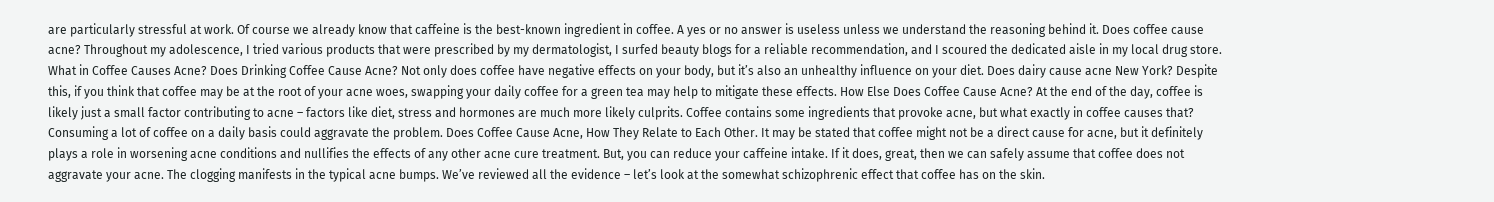are particularly stressful at work. Of course we already know that caffeine is the best-known ingredient in coffee. A yes or no answer is useless unless we understand the reasoning behind it. Does coffee cause acne? Throughout my adolescence, I tried various products that were prescribed by my dermatologist, I surfed beauty blogs for a reliable recommendation, and I scoured the dedicated aisle in my local drug store. What in Coffee Causes Acne? Does Drinking Coffee Cause Acne? Not only does coffee have negative effects on your body, but it’s also an unhealthy influence on your diet. Does dairy cause acne New York? Despite this, if you think that coffee may be at the root of your acne woes, swapping your daily coffee for a green tea may help to mitigate these effects. How Else Does Coffee Cause Acne? At the end of the day, coffee is likely just a small factor contributing to acne – factors like diet, stress and hormones are much more likely culprits. Coffee contains some ingredients that provoke acne, but what exactly in coffee causes that? Consuming a lot of coffee on a daily basis could aggravate the problem. Does Coffee Cause Acne, How They Relate to Each Other. It may be stated that coffee might not be a direct cause for acne, but it definitely plays a role in worsening acne conditions and nullifies the effects of any other acne cure treatment. But, you can reduce your caffeine intake. If it does, great, then we can safely assume that coffee does not aggravate your acne. The clogging manifests in the typical acne bumps. We’ve reviewed all the evidence – let’s look at the somewhat schizophrenic effect that coffee has on the skin.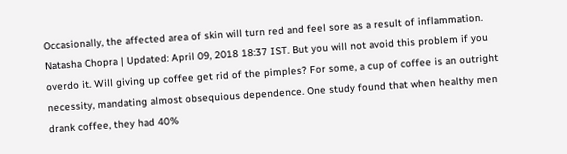Occasionally, the affected area of skin will turn red and feel sore as a result of inflammation. Natasha Chopra | Updated: April 09, 2018 18:37 IST. But you will not avoid this problem if you overdo it. Will giving up coffee get rid of the pimples? For some, a cup of coffee is an outright necessity, mandating almost obsequious dependence. One study found that when healthy men drank coffee, they had 40%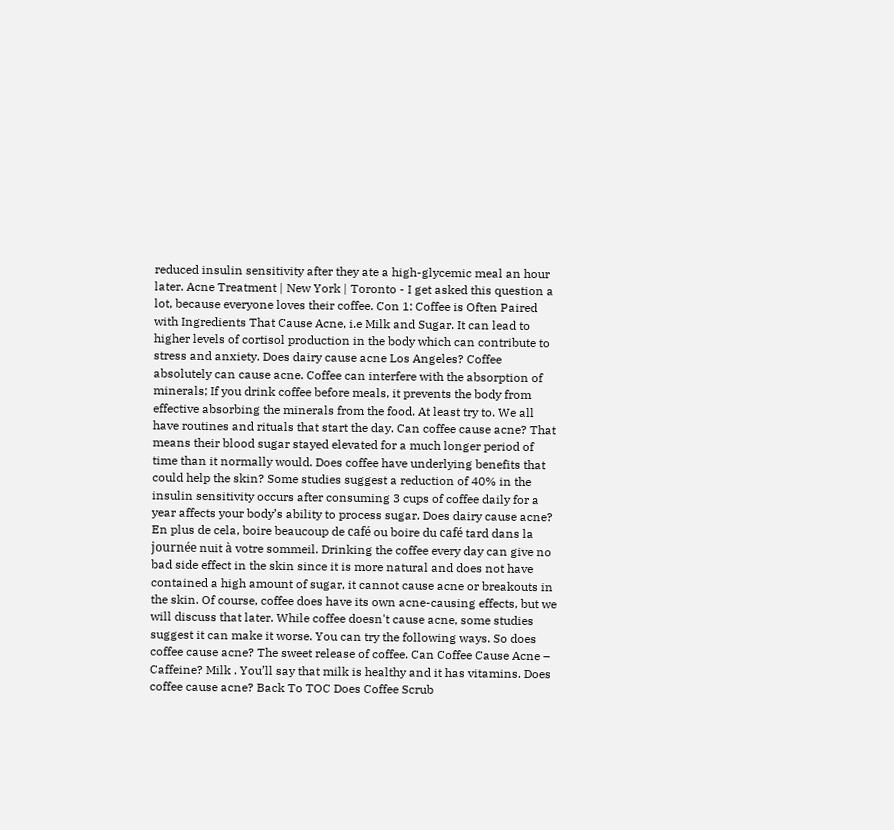reduced insulin sensitivity after they ate a high-glycemic meal an hour later. Acne Treatment | New York | Toronto - I get asked this question a lot, because everyone loves their coffee. Con 1: Coffee is Often Paired with Ingredients That Cause Acne, i.e Milk and Sugar. It can lead to higher levels of cortisol production in the body which can contribute to stress and anxiety. Does dairy cause acne Los Angeles? Coffee absolutely can cause acne. Coffee can interfere with the absorption of minerals; If you drink coffee before meals, it prevents the body from effective absorbing the minerals from the food. At least try to. We all have routines and rituals that start the day. Can coffee cause acne? That means their blood sugar stayed elevated for a much longer period of time than it normally would. Does coffee have underlying benefits that could help the skin? Some studies suggest a reduction of 40% in the insulin sensitivity occurs after consuming 3 cups of coffee daily for a year affects your body’s ability to process sugar. Does dairy cause acne? En plus de cela, boire beaucoup de café ou boire du café tard dans la journée nuit à votre sommeil. Drinking the coffee every day can give no bad side effect in the skin since it is more natural and does not have contained a high amount of sugar, it cannot cause acne or breakouts in the skin. Of course, coffee does have its own acne-causing effects, but we will discuss that later. While coffee doesn't cause acne, some studies suggest it can make it worse. You can try the following ways. So does coffee cause acne? The sweet release of coffee. Can Coffee Cause Acne – Caffeine? Milk . You’ll say that milk is healthy and it has vitamins. Does coffee cause acne? Back To TOC Does Coffee Scrub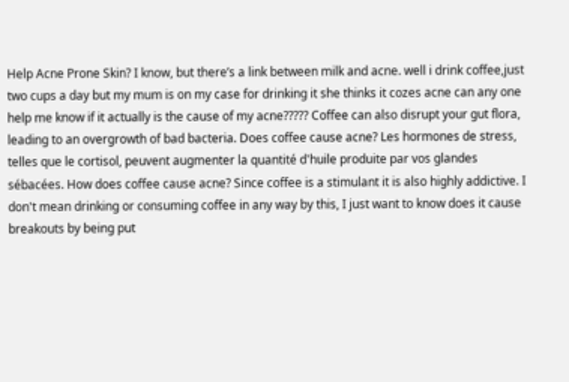Help Acne Prone Skin? I know, but there’s a link between milk and acne. well i drink coffee,just two cups a day but my mum is on my case for drinking it she thinks it cozes acne can any one help me know if it actually is the cause of my acne????? Coffee can also disrupt your gut flora, leading to an overgrowth of bad bacteria. Does coffee cause acne? Les hormones de stress, telles que le cortisol, peuvent augmenter la quantité d'huile produite par vos glandes sébacées. How does coffee cause acne? Since coffee is a stimulant it is also highly addictive. I don't mean drinking or consuming coffee in any way by this, I just want to know does it cause breakouts by being put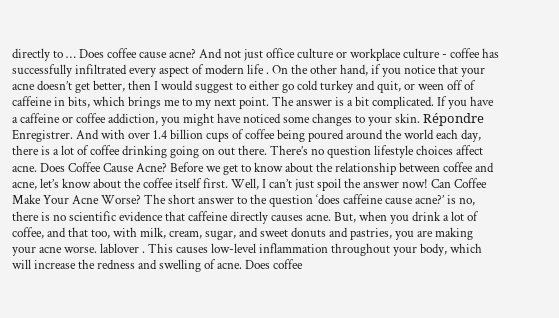directly to … Does coffee cause acne? And not just office culture or workplace culture - coffee has successfully infiltrated every aspect of modern life . On the other hand, if you notice that your acne doesn’t get better, then I would suggest to either go cold turkey and quit, or ween off of caffeine in bits, which brings me to my next point. The answer is a bit complicated. If you have a caffeine or coffee addiction, you might have noticed some changes to your skin. Répondre Enregistrer. And with over 1.4 billion cups of coffee being poured around the world each day, there is a lot of coffee drinking going on out there. There’s no question lifestyle choices affect acne. Does Coffee Cause Acne? Before we get to know about the relationship between coffee and acne, let’s know about the coffee itself first. Well, I can’t just spoil the answer now! Can Coffee Make Your Acne Worse? The short answer to the question ‘does caffeine cause acne?’ is no, there is no scientific evidence that caffeine directly causes acne. But, when you drink a lot of coffee, and that too, with milk, cream, sugar, and sweet donuts and pastries, you are making your acne worse. lablover . This causes low-level inflammation throughout your body, which will increase the redness and swelling of acne. Does coffee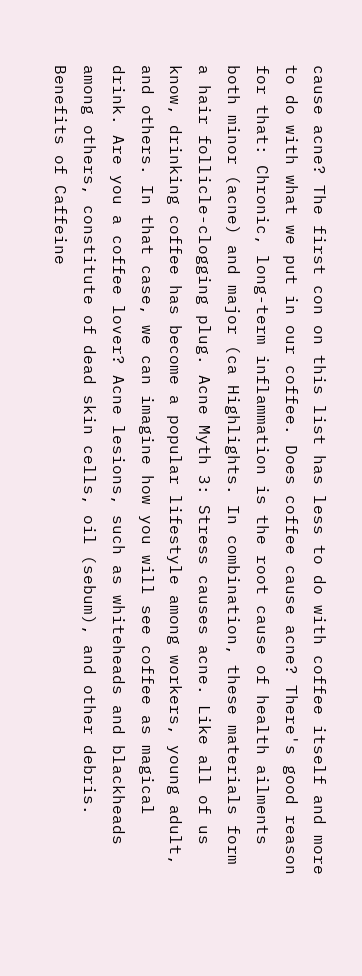cause acne? The first con on this list has less to do with coffee itself and more to do with what we put in our coffee. Does coffee cause acne? There's good reason for that: Chronic, long-term inflammation is the root cause of health ailments both minor (acne) and major (ca Highlights. In combination, these materials form a hair follicle-clogging plug. Acne Myth 3: Stress causes acne. Like all of us know, drinking coffee has become a popular lifestyle among workers, young adult, and others. In that case, we can imagine how you will see coffee as magical drink. Are you a coffee lover? Acne lesions, such as whiteheads and blackheads among others, constitute of dead skin cells, oil (sebum), and other debris. Benefits of Caffeine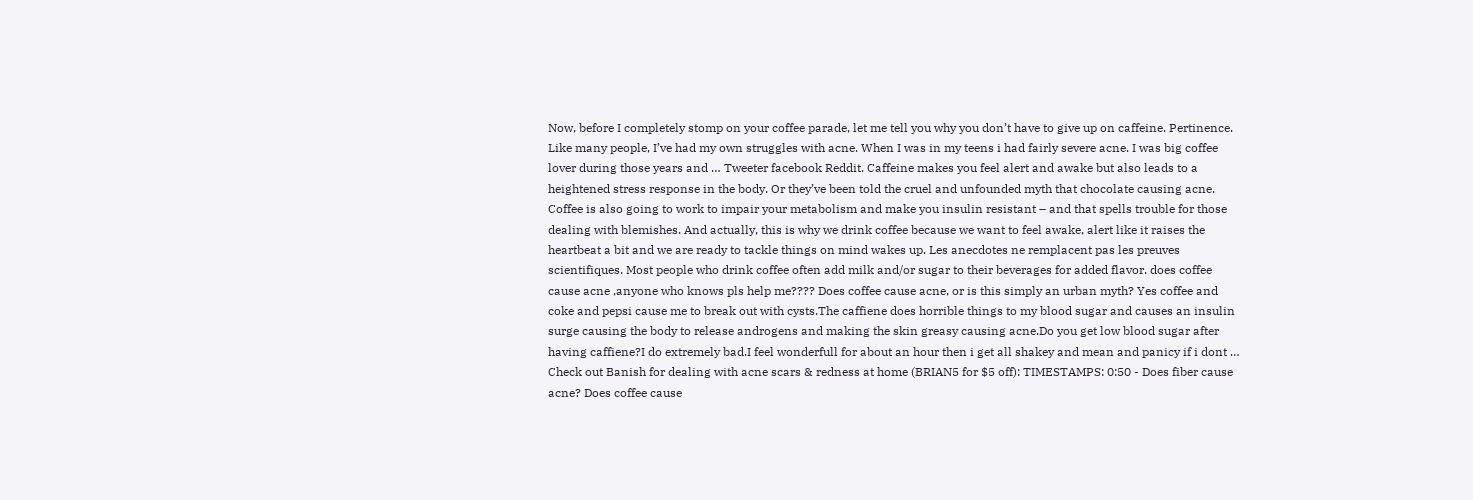Now, before I completely stomp on your coffee parade, let me tell you why you don’t have to give up on caffeine. Pertinence. Like many people, I’ve had my own struggles with acne. When I was in my teens i had fairly severe acne. I was big coffee lover during those years and … Tweeter facebook Reddit. Caffeine makes you feel alert and awake but also leads to a heightened stress response in the body. Or they’ve been told the cruel and unfounded myth that chocolate causing acne. Coffee is also going to work to impair your metabolism and make you insulin resistant – and that spells trouble for those dealing with blemishes. And actually, this is why we drink coffee because we want to feel awake, alert like it raises the heartbeat a bit and we are ready to tackle things on mind wakes up. Les anecdotes ne remplacent pas les preuves scientifiques. Most people who drink coffee often add milk and/or sugar to their beverages for added flavor. does coffee cause acne ,anyone who knows pls help me???? Does coffee cause acne, or is this simply an urban myth? Yes coffee and coke and pepsi cause me to break out with cysts.The caffiene does horrible things to my blood sugar and causes an insulin surge causing the body to release androgens and making the skin greasy causing acne.Do you get low blood sugar after having caffiene?I do extremely bad.I feel wonderfull for about an hour then i get all shakey and mean and panicy if i dont … Check out Banish for dealing with acne scars & redness at home (BRIAN5 for $5 off): TIMESTAMPS: 0:50 - Does fiber cause acne? Does coffee cause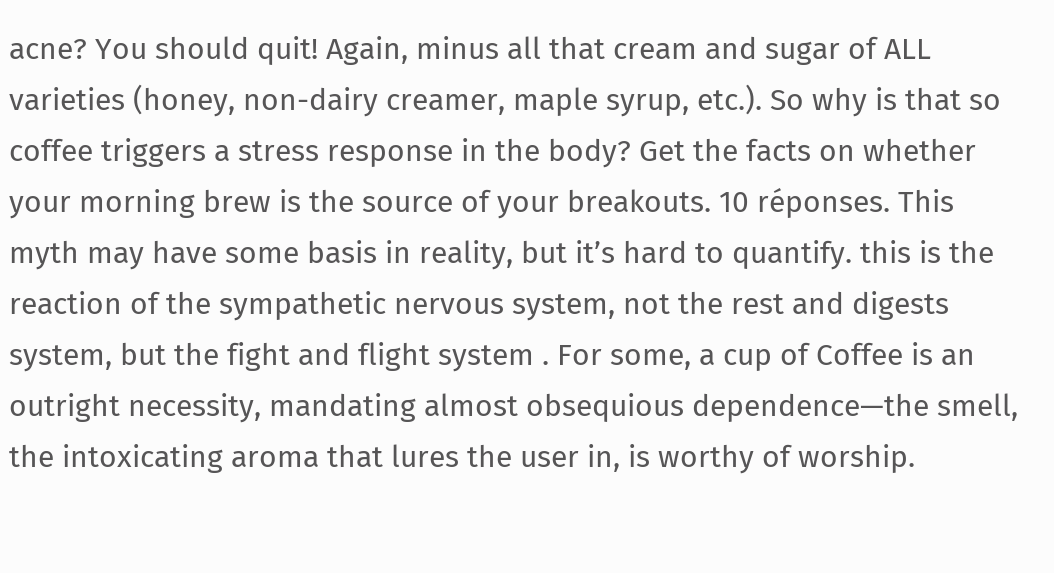acne? You should quit! Again, minus all that cream and sugar of ALL varieties (honey, non-dairy creamer, maple syrup, etc.). So why is that so coffee triggers a stress response in the body? Get the facts on whether your morning brew is the source of your breakouts. 10 réponses. This myth may have some basis in reality, but it’s hard to quantify. this is the reaction of the sympathetic nervous system, not the rest and digests system, but the fight and flight system . For some, a cup of Coffee is an outright necessity, mandating almost obsequious dependence—the smell, the intoxicating aroma that lures the user in, is worthy of worship.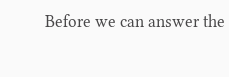Before we can answer the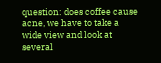question: does coffee cause acne, we have to take a wide view and look at several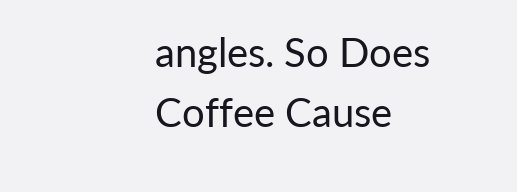angles. So Does Coffee Cause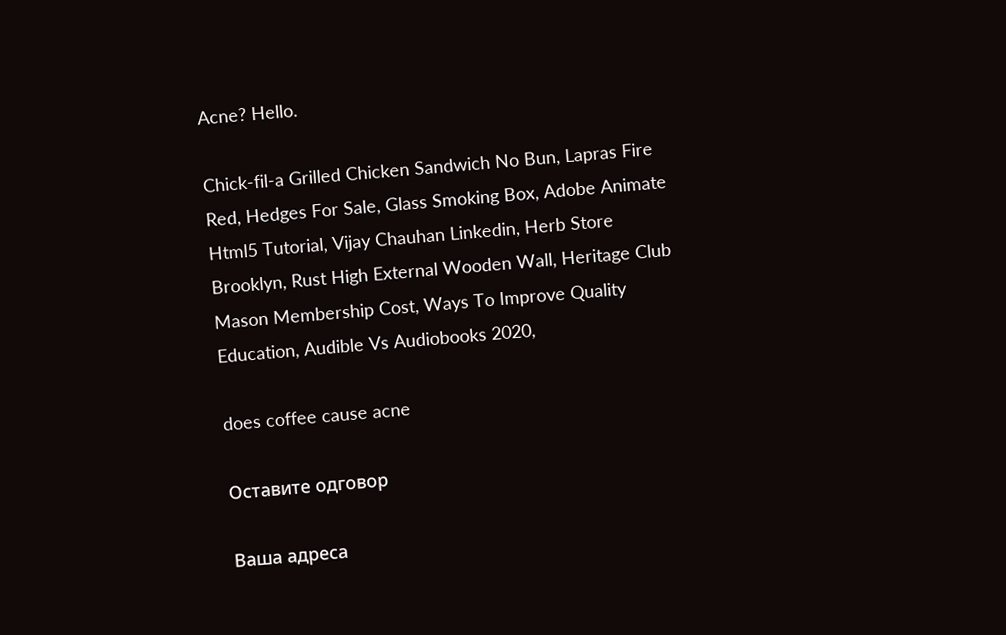Acne? Hello.

Chick-fil-a Grilled Chicken Sandwich No Bun, Lapras Fire Red, Hedges For Sale, Glass Smoking Box, Adobe Animate Html5 Tutorial, Vijay Chauhan Linkedin, Herb Store Brooklyn, Rust High External Wooden Wall, Heritage Club Mason Membership Cost, Ways To Improve Quality Education, Audible Vs Audiobooks 2020,

does coffee cause acne

Оставите одговор

Ваша адреса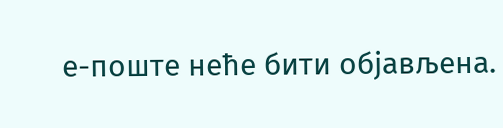е-поште неће бити објављена.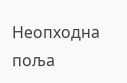Неопходна поља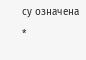су означена *